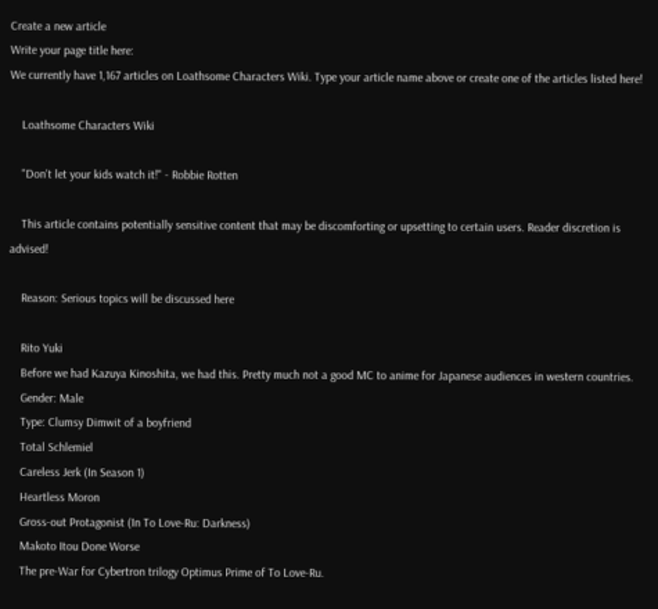Create a new article
Write your page title here:
We currently have 1,167 articles on Loathsome Characters Wiki. Type your article name above or create one of the articles listed here!

    Loathsome Characters Wiki

    "Don't let your kids watch it!" - Robbie Rotten

    This article contains potentially sensitive content that may be discomforting or upsetting to certain users. Reader discretion is advised!

    Reason: Serious topics will be discussed here

    Rito Yuki
    Before we had Kazuya Kinoshita, we had this. Pretty much not a good MC to anime for Japanese audiences in western countries.
    Gender: Male
    Type: Clumsy Dimwit of a boyfriend
    Total Schlemiel
    Careless Jerk (In Season 1)
    Heartless Moron
    Gross-out Protagonist (In To Love-Ru: Darkness)
    Makoto Itou Done Worse
    The pre-War for Cybertron trilogy Optimus Prime of To Love-Ru.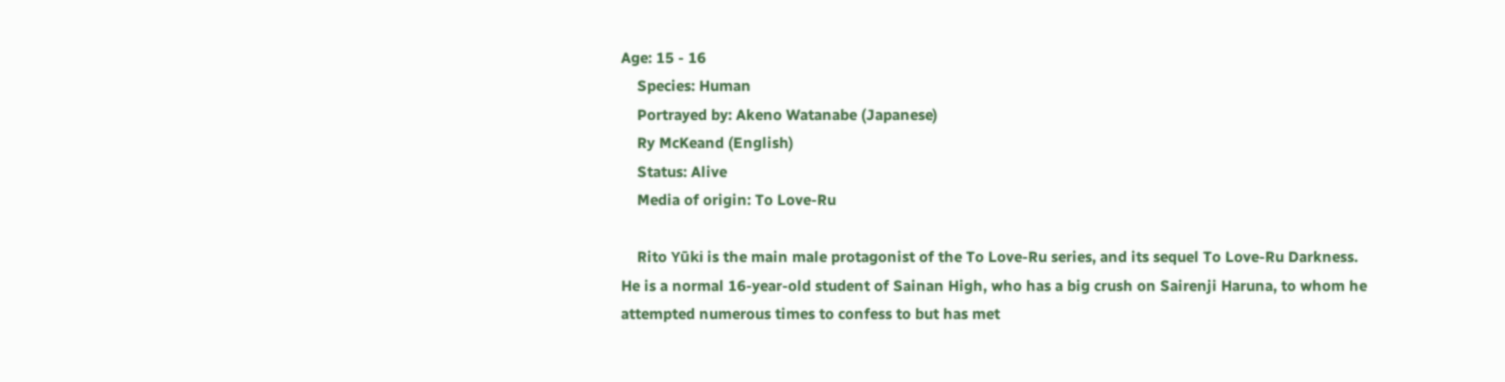Age: 15 - 16
    Species: Human
    Portrayed by: Akeno Watanabe (Japanese)
    Ry McKeand (English)
    Status: Alive
    Media of origin: To Love-Ru

    Rito Yūki is the main male protagonist of the To Love-Ru series, and its sequel To Love-Ru Darkness. He is a normal 16-year-old student of Sainan High, who has a big crush on Sairenji Haruna, to whom he attempted numerous times to confess to but has met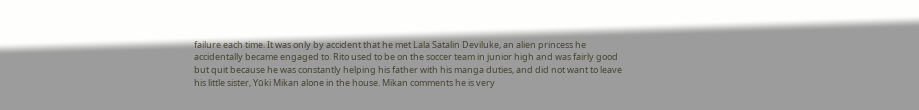failure each time. It was only by accident that he met Lala Satalin Deviluke, an alien princess he accidentally became engaged to. Rito used to be on the soccer team in junior high and was fairly good but quit because he was constantly helping his father with his manga duties, and did not want to leave his little sister, Yūki Mikan alone in the house. Mikan comments he is very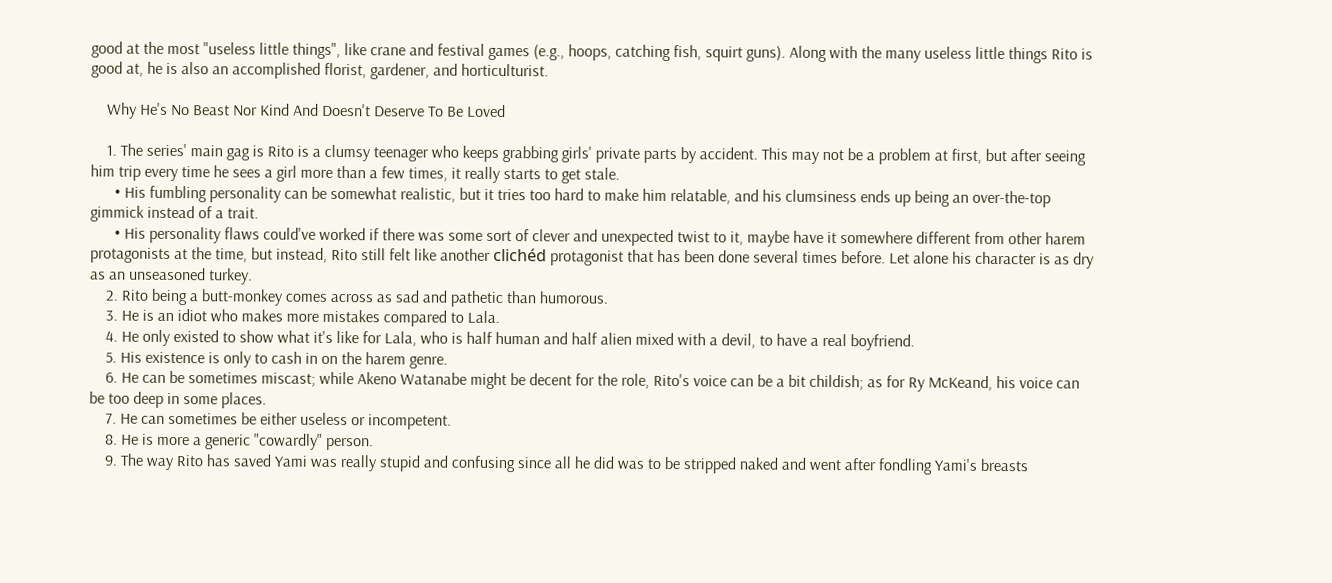good at the most "useless little things", like crane and festival games (e.g., hoops, catching fish, squirt guns). Along with the many useless little things Rito is good at, he is also an accomplished florist, gardener, and horticulturist.

    Why He's No Beast Nor Kind And Doesn't Deserve To Be Loved

    1. The series' main gag is Rito is a clumsy teenager who keeps grabbing girls' private parts by accident. This may not be a problem at first, but after seeing him trip every time he sees a girl more than a few times, it really starts to get stale.
      • His fumbling personality can be somewhat realistic, but it tries too hard to make him relatable, and his clumsiness ends up being an over-the-top gimmick instead of a trait.
      • His personality flaws could've worked if there was some sort of clever and unexpected twist to it, maybe have it somewhere different from other harem protagonists at the time, but instead, Rito still felt like another clichéd protagonist that has been done several times before. Let alone his character is as dry as an unseasoned turkey.
    2. Rito being a butt-monkey comes across as sad and pathetic than humorous.
    3. He is an idiot who makes more mistakes compared to Lala.
    4. He only existed to show what it's like for Lala, who is half human and half alien mixed with a devil, to have a real boyfriend.
    5. His existence is only to cash in on the harem genre.
    6. He can be sometimes miscast; while Akeno Watanabe might be decent for the role, Rito's voice can be a bit childish; as for Ry McKeand, his voice can be too deep in some places.
    7. He can sometimes be either useless or incompetent.
    8. He is more a generic "cowardly" person.
    9. The way Rito has saved Yami was really stupid and confusing since all he did was to be stripped naked and went after fondling Yami's breasts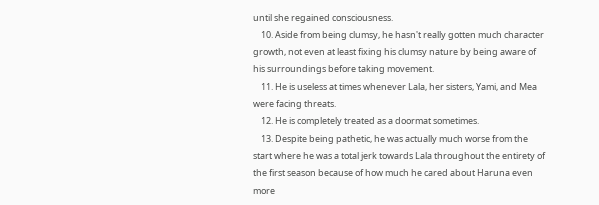until she regained consciousness.
    10. Aside from being clumsy, he hasn't really gotten much character growth, not even at least fixing his clumsy nature by being aware of his surroundings before taking movement.
    11. He is useless at times whenever Lala, her sisters, Yami, and Mea were facing threats.
    12. He is completely treated as a doormat sometimes.
    13. Despite being pathetic, he was actually much worse from the start where he was a total jerk towards Lala throughout the entirety of the first season because of how much he cared about Haruna even more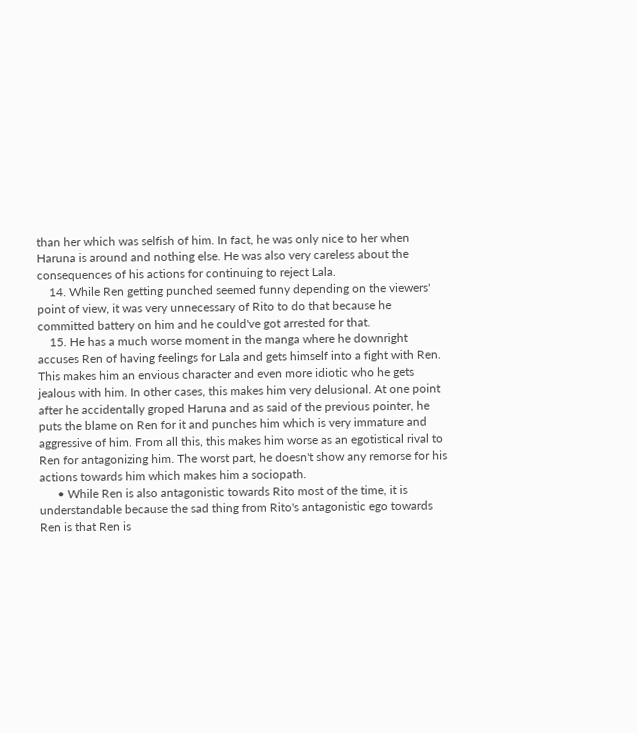than her which was selfish of him. In fact, he was only nice to her when Haruna is around and nothing else. He was also very careless about the consequences of his actions for continuing to reject Lala.
    14. While Ren getting punched seemed funny depending on the viewers' point of view, it was very unnecessary of Rito to do that because he committed battery on him and he could've got arrested for that.
    15. He has a much worse moment in the manga where he downright accuses Ren of having feelings for Lala and gets himself into a fight with Ren. This makes him an envious character and even more idiotic who he gets jealous with him. In other cases, this makes him very delusional. At one point after he accidentally groped Haruna and as said of the previous pointer, he puts the blame on Ren for it and punches him which is very immature and aggressive of him. From all this, this makes him worse as an egotistical rival to Ren for antagonizing him. The worst part, he doesn't show any remorse for his actions towards him which makes him a sociopath.
      • While Ren is also antagonistic towards Rito most of the time, it is understandable because the sad thing from Rito's antagonistic ego towards Ren is that Ren is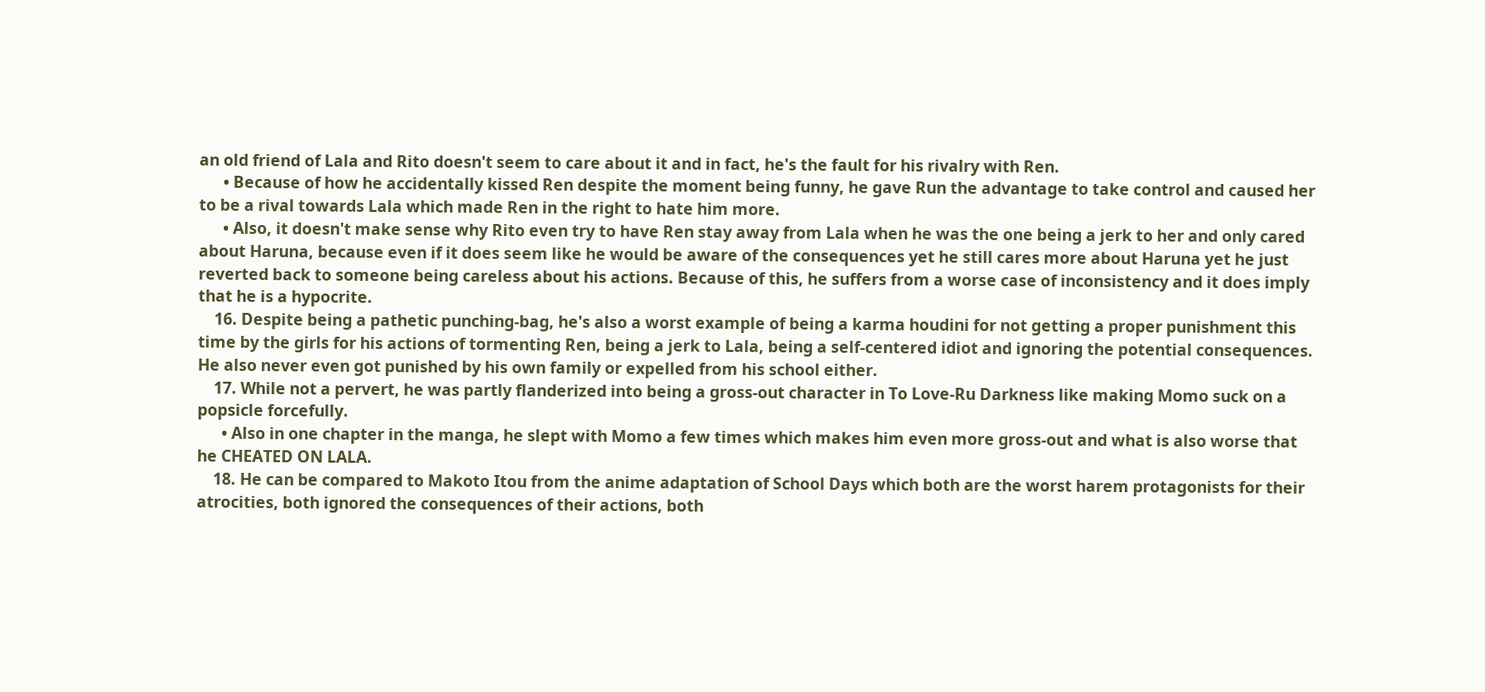an old friend of Lala and Rito doesn't seem to care about it and in fact, he's the fault for his rivalry with Ren.
      • Because of how he accidentally kissed Ren despite the moment being funny, he gave Run the advantage to take control and caused her to be a rival towards Lala which made Ren in the right to hate him more.
      • Also, it doesn't make sense why Rito even try to have Ren stay away from Lala when he was the one being a jerk to her and only cared about Haruna, because even if it does seem like he would be aware of the consequences yet he still cares more about Haruna yet he just reverted back to someone being careless about his actions. Because of this, he suffers from a worse case of inconsistency and it does imply that he is a hypocrite.
    16. Despite being a pathetic punching-bag, he's also a worst example of being a karma houdini for not getting a proper punishment this time by the girls for his actions of tormenting Ren, being a jerk to Lala, being a self-centered idiot and ignoring the potential consequences. He also never even got punished by his own family or expelled from his school either.
    17. While not a pervert, he was partly flanderized into being a gross-out character in To Love-Ru Darkness like making Momo suck on a popsicle forcefully.
      • Also in one chapter in the manga, he slept with Momo a few times which makes him even more gross-out and what is also worse that he CHEATED ON LALA.
    18. He can be compared to Makoto Itou from the anime adaptation of School Days which both are the worst harem protagonists for their atrocities, both ignored the consequences of their actions, both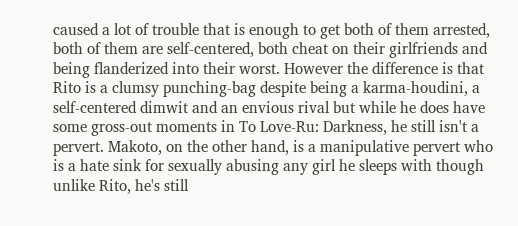caused a lot of trouble that is enough to get both of them arrested, both of them are self-centered, both cheat on their girlfriends and being flanderized into their worst. However the difference is that Rito is a clumsy punching-bag despite being a karma-houdini, a self-centered dimwit and an envious rival but while he does have some gross-out moments in To Love-Ru: Darkness, he still isn't a pervert. Makoto, on the other hand, is a manipulative pervert who is a hate sink for sexually abusing any girl he sleeps with though unlike Rito, he's still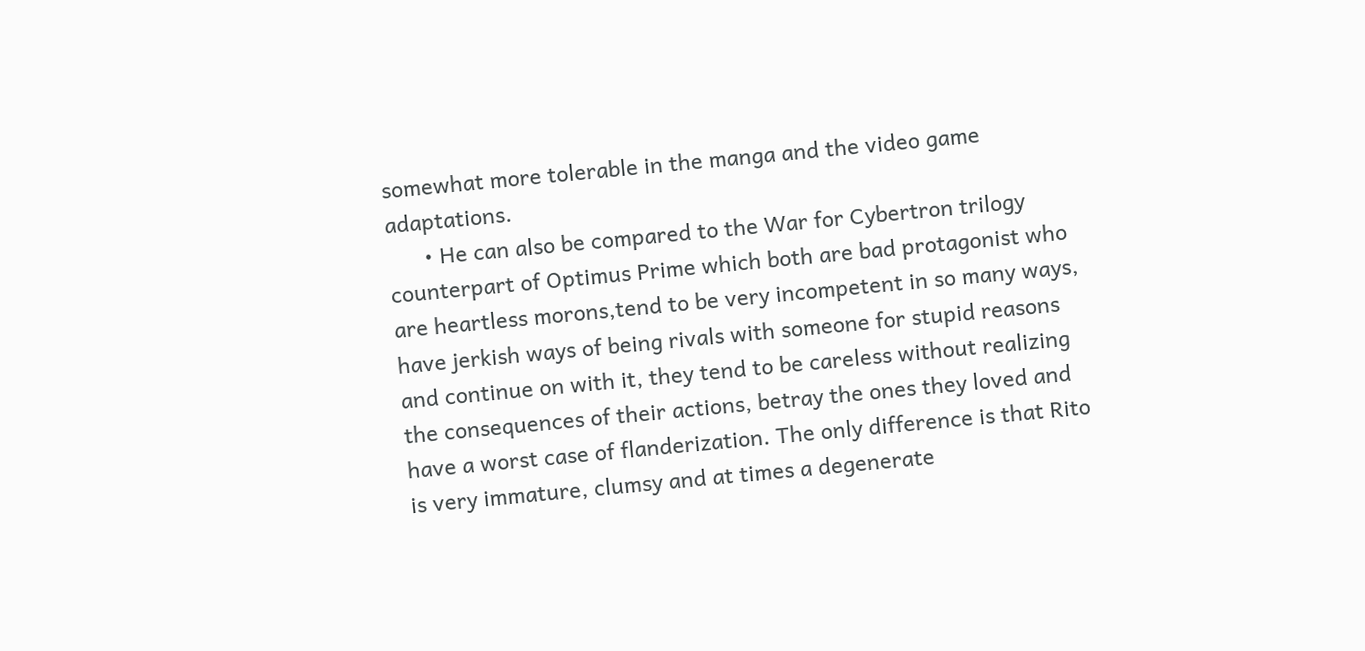somewhat more tolerable in the manga and the video game adaptations.
      • He can also be compared to the War for Cybertron trilogy counterpart of Optimus Prime which both are bad protagonist who are heartless morons,tend to be very incompetent in so many ways, have jerkish ways of being rivals with someone for stupid reasons and continue on with it, they tend to be careless without realizing the consequences of their actions, betray the ones they loved and have a worst case of flanderization. The only difference is that Rito is very immature, clumsy and at times a degenerate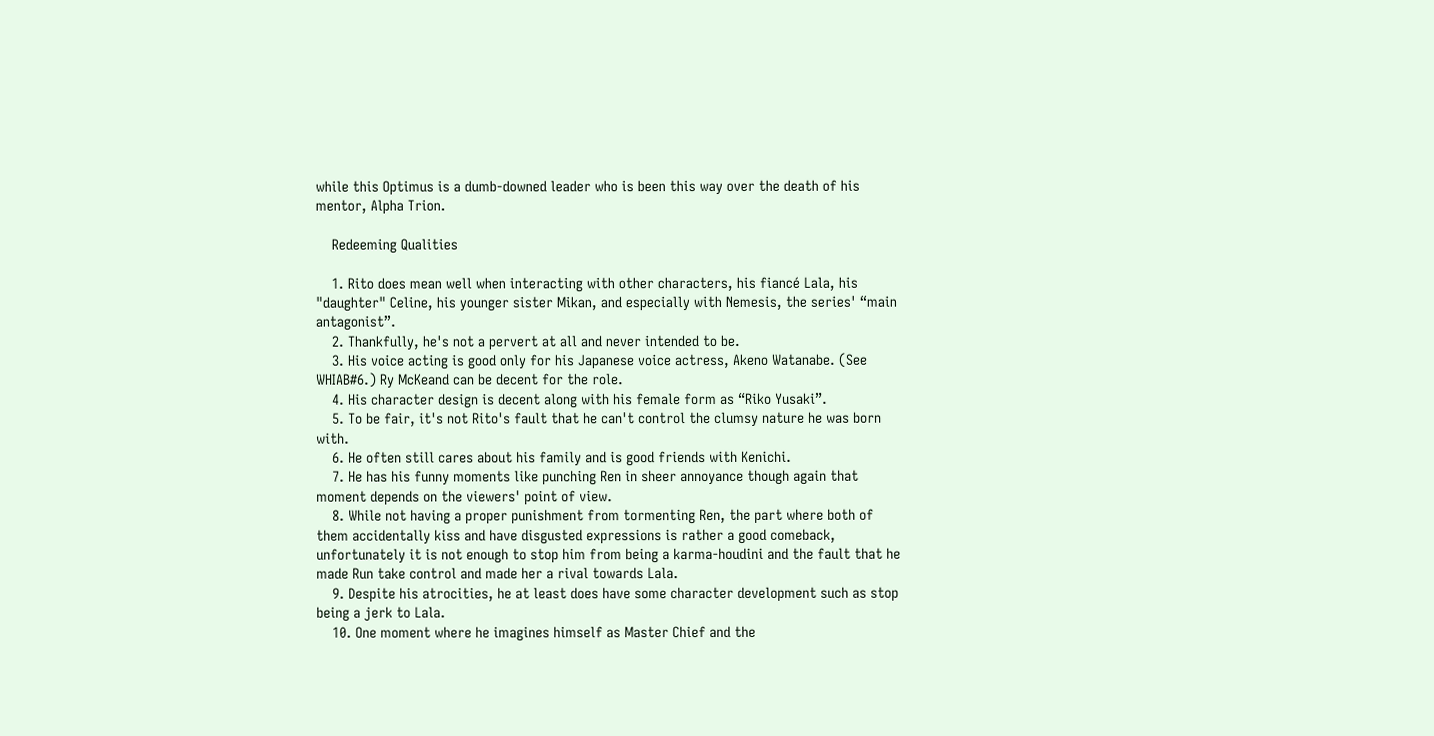while this Optimus is a dumb-downed leader who is been this way over the death of his mentor, Alpha Trion.

    Redeeming Qualities

    1. Rito does mean well when interacting with other characters, his fiancé Lala, his "daughter" Celine, his younger sister Mikan, and especially with Nemesis, the series' “main antagonist”.
    2. Thankfully, he's not a pervert at all and never intended to be.
    3. His voice acting is good only for his Japanese voice actress, Akeno Watanabe. (See WHIAB#6.) Ry McKeand can be decent for the role.
    4. His character design is decent along with his female form as “Riko Yusaki”.
    5. To be fair, it's not Rito's fault that he can't control the clumsy nature he was born with.
    6. He often still cares about his family and is good friends with Kenichi.
    7. He has his funny moments like punching Ren in sheer annoyance though again that moment depends on the viewers' point of view.
    8. While not having a proper punishment from tormenting Ren, the part where both of them accidentally kiss and have disgusted expressions is rather a good comeback, unfortunately it is not enough to stop him from being a karma-houdini and the fault that he made Run take control and made her a rival towards Lala.
    9. Despite his atrocities, he at least does have some character development such as stop being a jerk to Lala.
    10. One moment where he imagines himself as Master Chief and the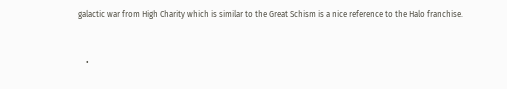galactic war from High Charity which is similar to the Great Schism is a nice reference to the Halo franchise.


    •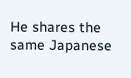He shares the same Japanese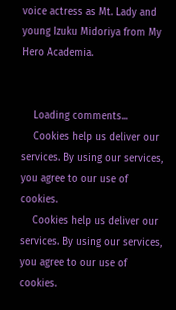voice actress as Mt. Lady and young Izuku Midoriya from My Hero Academia.


    Loading comments...
    Cookies help us deliver our services. By using our services, you agree to our use of cookies.
    Cookies help us deliver our services. By using our services, you agree to our use of cookies.